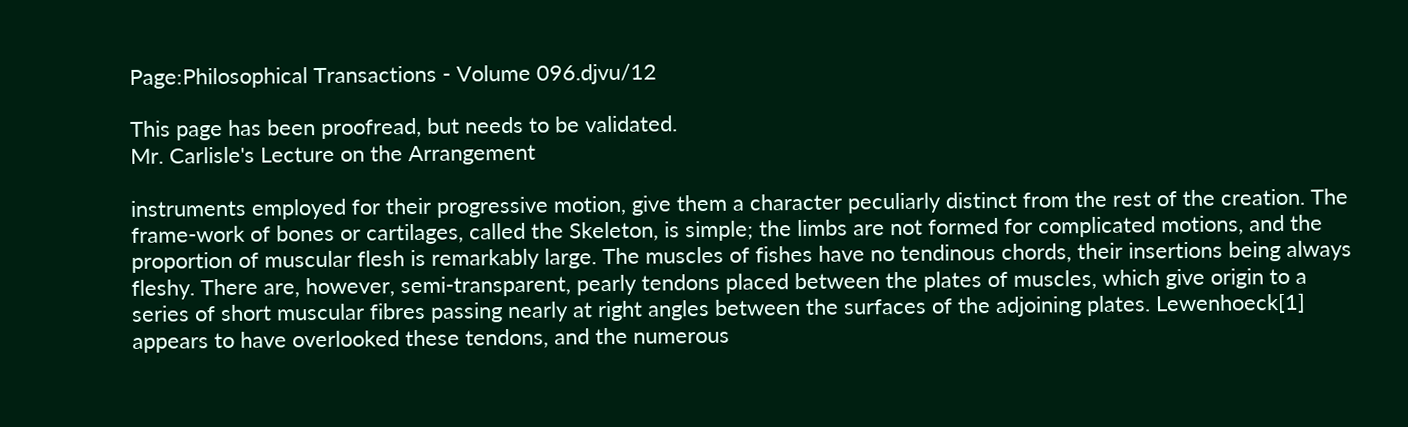Page:Philosophical Transactions - Volume 096.djvu/12

This page has been proofread, but needs to be validated.
Mr. Carlisle's Lecture on the Arrangement

instruments employed for their progressive motion, give them a character peculiarly distinct from the rest of the creation. The frame-work of bones or cartilages, called the Skeleton, is simple; the limbs are not formed for complicated motions, and the proportion of muscular flesh is remarkably large. The muscles of fishes have no tendinous chords, their insertions being always fleshy. There are, however, semi-transparent, pearly tendons placed between the plates of muscles, which give origin to a series of short muscular fibres passing nearly at right angles between the surfaces of the adjoining plates. Lewenhoeck[1] appears to have overlooked these tendons, and the numerous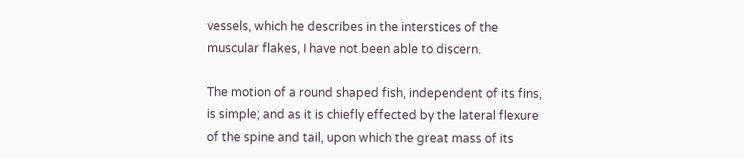vessels, which he describes in the interstices of the muscular flakes, I have not been able to discern.

The motion of a round shaped fish, independent of its fins, is simple; and as it is chiefly effected by the lateral flexure of the spine and tail, upon which the great mass of its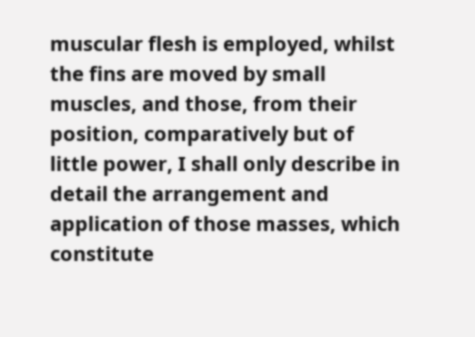muscular flesh is employed, whilst the fins are moved by small muscles, and those, from their position, comparatively but of little power, I shall only describe in detail the arrangement and application of those masses, which constitute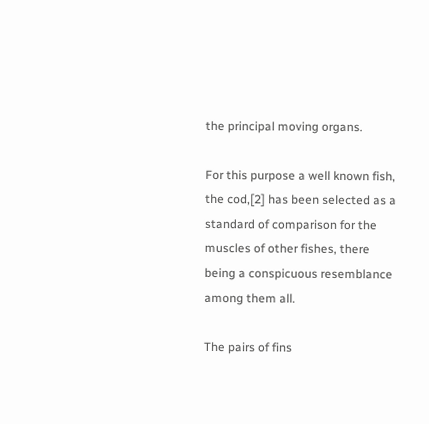the principal moving organs.

For this purpose a well known fish, the cod,[2] has been selected as a standard of comparison for the muscles of other fishes, there being a conspicuous resemblance among them all.

The pairs of fins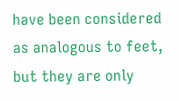have been considered as analogous to feet, but they are only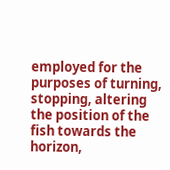employed for the purposes of turning, stopping, altering the position of the fish towards the horizon,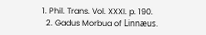1. Phil. Trans. Vol. XXXI. p. 190.
  2. Gadus Morbua of Linnæus.